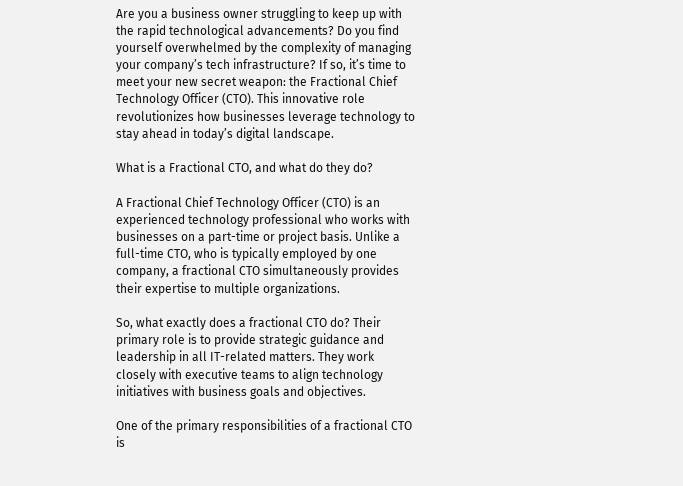Are you a business owner struggling to keep up with the rapid technological advancements? Do you find yourself overwhelmed by the complexity of managing your company’s tech infrastructure? If so, it’s time to meet your new secret weapon: the Fractional Chief Technology Officer (CTO). This innovative role revolutionizes how businesses leverage technology to stay ahead in today’s digital landscape.

What is a Fractional CTO, and what do they do?

A Fractional Chief Technology Officer (CTO) is an experienced technology professional who works with businesses on a part-time or project basis. Unlike a full-time CTO, who is typically employed by one company, a fractional CTO simultaneously provides their expertise to multiple organizations.

So, what exactly does a fractional CTO do? Their primary role is to provide strategic guidance and leadership in all IT-related matters. They work closely with executive teams to align technology initiatives with business goals and objectives.

One of the primary responsibilities of a fractional CTO is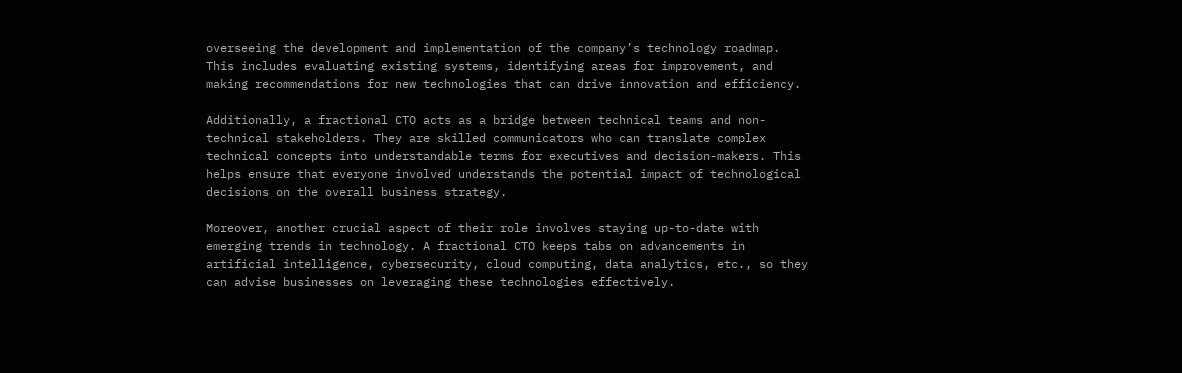overseeing the development and implementation of the company’s technology roadmap. This includes evaluating existing systems, identifying areas for improvement, and making recommendations for new technologies that can drive innovation and efficiency.

Additionally, a fractional CTO acts as a bridge between technical teams and non-technical stakeholders. They are skilled communicators who can translate complex technical concepts into understandable terms for executives and decision-makers. This helps ensure that everyone involved understands the potential impact of technological decisions on the overall business strategy.

Moreover, another crucial aspect of their role involves staying up-to-date with emerging trends in technology. A fractional CTO keeps tabs on advancements in artificial intelligence, cybersecurity, cloud computing, data analytics, etc., so they can advise businesses on leveraging these technologies effectively.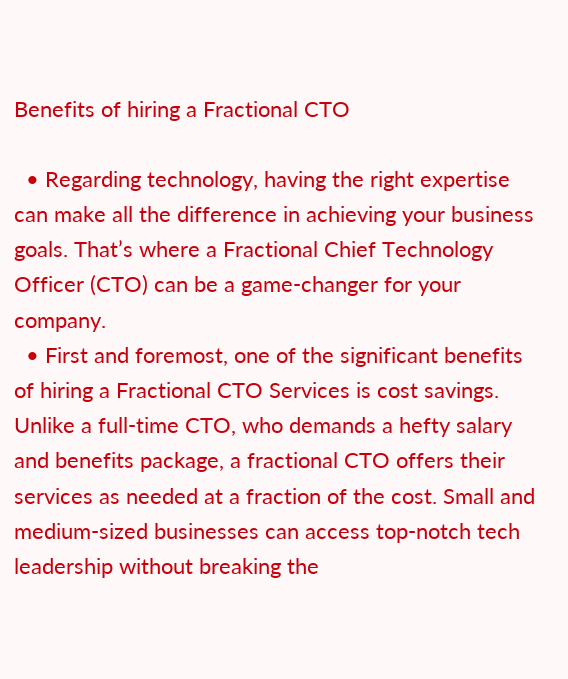Benefits of hiring a Fractional CTO

  • Regarding technology, having the right expertise can make all the difference in achieving your business goals. That’s where a Fractional Chief Technology Officer (CTO) can be a game-changer for your company.
  • First and foremost, one of the significant benefits of hiring a Fractional CTO Services is cost savings. Unlike a full-time CTO, who demands a hefty salary and benefits package, a fractional CTO offers their services as needed at a fraction of the cost. Small and medium-sized businesses can access top-notch tech leadership without breaking the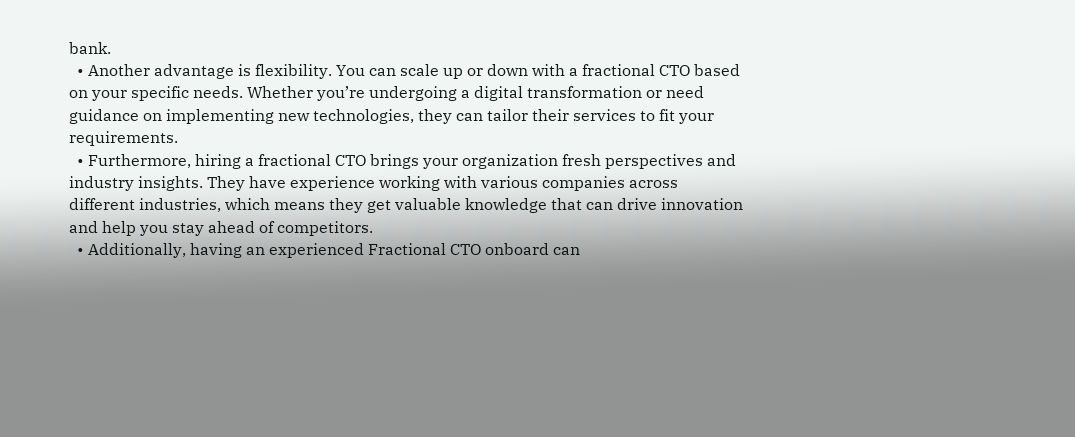bank.
  • Another advantage is flexibility. You can scale up or down with a fractional CTO based on your specific needs. Whether you’re undergoing a digital transformation or need guidance on implementing new technologies, they can tailor their services to fit your requirements.
  • Furthermore, hiring a fractional CTO brings your organization fresh perspectives and industry insights. They have experience working with various companies across different industries, which means they get valuable knowledge that can drive innovation and help you stay ahead of competitors.
  • Additionally, having an experienced Fractional CTO onboard can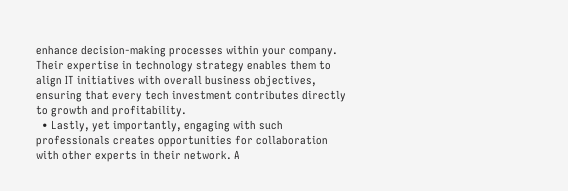enhance decision-making processes within your company. Their expertise in technology strategy enables them to align IT initiatives with overall business objectives, ensuring that every tech investment contributes directly to growth and profitability.
  • Lastly, yet importantly, engaging with such professionals creates opportunities for collaboration with other experts in their network. A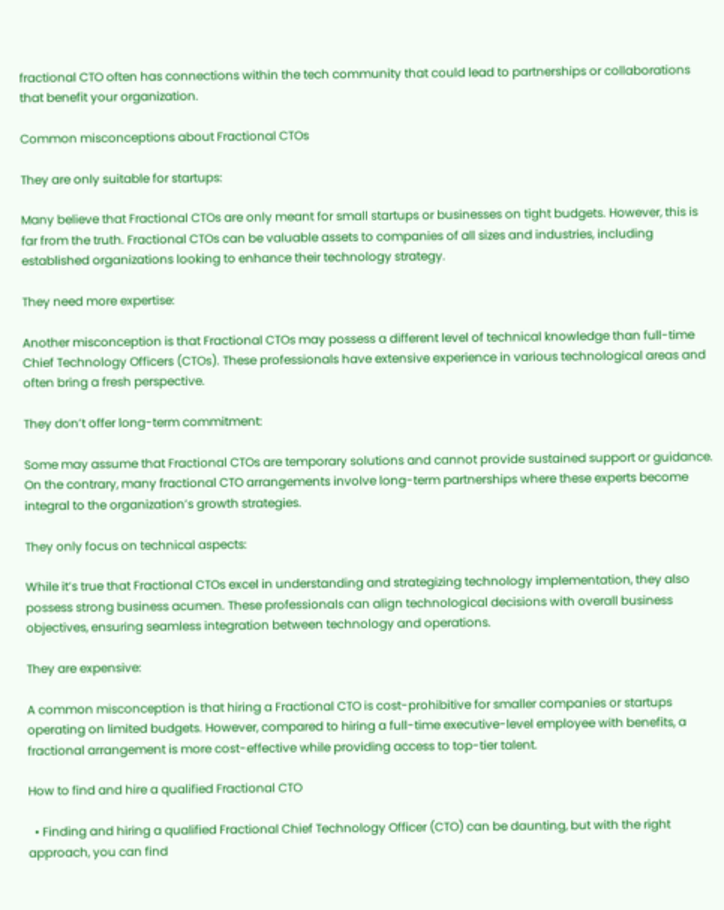fractional CTO often has connections within the tech community that could lead to partnerships or collaborations that benefit your organization.

Common misconceptions about Fractional CTOs

They are only suitable for startups:

Many believe that Fractional CTOs are only meant for small startups or businesses on tight budgets. However, this is far from the truth. Fractional CTOs can be valuable assets to companies of all sizes and industries, including established organizations looking to enhance their technology strategy.

They need more expertise:

Another misconception is that Fractional CTOs may possess a different level of technical knowledge than full-time Chief Technology Officers (CTOs). These professionals have extensive experience in various technological areas and often bring a fresh perspective.

They don’t offer long-term commitment:

Some may assume that Fractional CTOs are temporary solutions and cannot provide sustained support or guidance. On the contrary, many fractional CTO arrangements involve long-term partnerships where these experts become integral to the organization’s growth strategies.

They only focus on technical aspects:

While it’s true that Fractional CTOs excel in understanding and strategizing technology implementation, they also possess strong business acumen. These professionals can align technological decisions with overall business objectives, ensuring seamless integration between technology and operations.

They are expensive:

A common misconception is that hiring a Fractional CTO is cost-prohibitive for smaller companies or startups operating on limited budgets. However, compared to hiring a full-time executive-level employee with benefits, a fractional arrangement is more cost-effective while providing access to top-tier talent.

How to find and hire a qualified Fractional CTO

  • Finding and hiring a qualified Fractional Chief Technology Officer (CTO) can be daunting, but with the right approach, you can find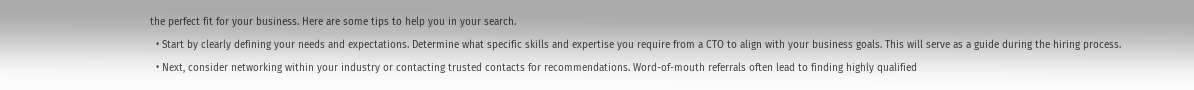the perfect fit for your business. Here are some tips to help you in your search.
  • Start by clearly defining your needs and expectations. Determine what specific skills and expertise you require from a CTO to align with your business goals. This will serve as a guide during the hiring process.
  • Next, consider networking within your industry or contacting trusted contacts for recommendations. Word-of-mouth referrals often lead to finding highly qualified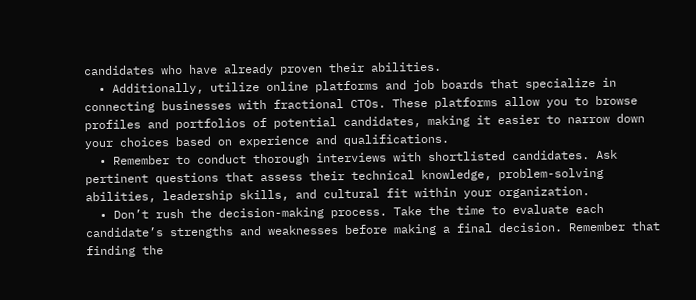candidates who have already proven their abilities.
  • Additionally, utilize online platforms and job boards that specialize in connecting businesses with fractional CTOs. These platforms allow you to browse profiles and portfolios of potential candidates, making it easier to narrow down your choices based on experience and qualifications.
  • Remember to conduct thorough interviews with shortlisted candidates. Ask pertinent questions that assess their technical knowledge, problem-solving abilities, leadership skills, and cultural fit within your organization.
  • Don’t rush the decision-making process. Take the time to evaluate each candidate’s strengths and weaknesses before making a final decision. Remember that finding the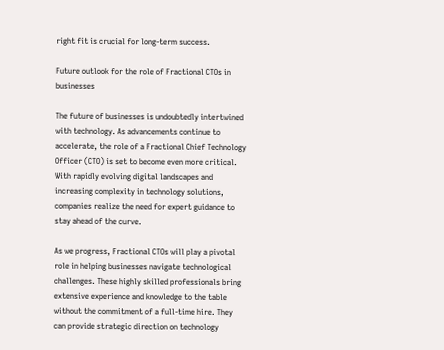right fit is crucial for long-term success.

Future outlook for the role of Fractional CTOs in businesses

The future of businesses is undoubtedly intertwined with technology. As advancements continue to accelerate, the role of a Fractional Chief Technology Officer (CTO) is set to become even more critical. With rapidly evolving digital landscapes and increasing complexity in technology solutions, companies realize the need for expert guidance to stay ahead of the curve.

As we progress, Fractional CTOs will play a pivotal role in helping businesses navigate technological challenges. These highly skilled professionals bring extensive experience and knowledge to the table without the commitment of a full-time hire. They can provide strategic direction on technology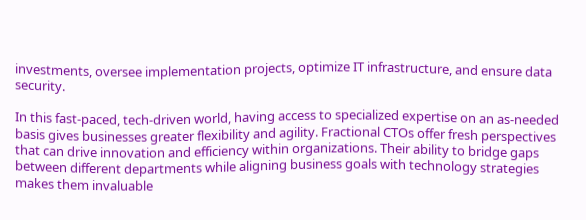investments, oversee implementation projects, optimize IT infrastructure, and ensure data security.

In this fast-paced, tech-driven world, having access to specialized expertise on an as-needed basis gives businesses greater flexibility and agility. Fractional CTOs offer fresh perspectives that can drive innovation and efficiency within organizations. Their ability to bridge gaps between different departments while aligning business goals with technology strategies makes them invaluable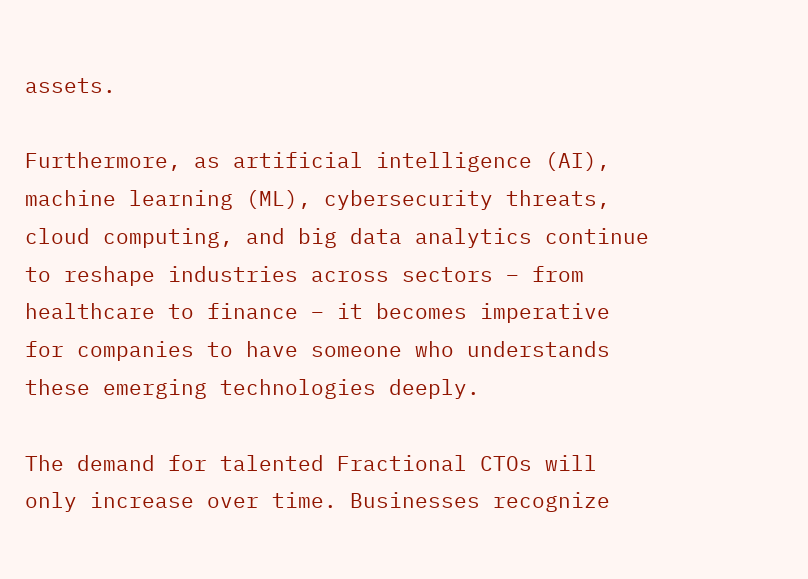assets.

Furthermore, as artificial intelligence (AI), machine learning (ML), cybersecurity threats, cloud computing, and big data analytics continue to reshape industries across sectors – from healthcare to finance – it becomes imperative for companies to have someone who understands these emerging technologies deeply.

The demand for talented Fractional CTOs will only increase over time. Businesses recognize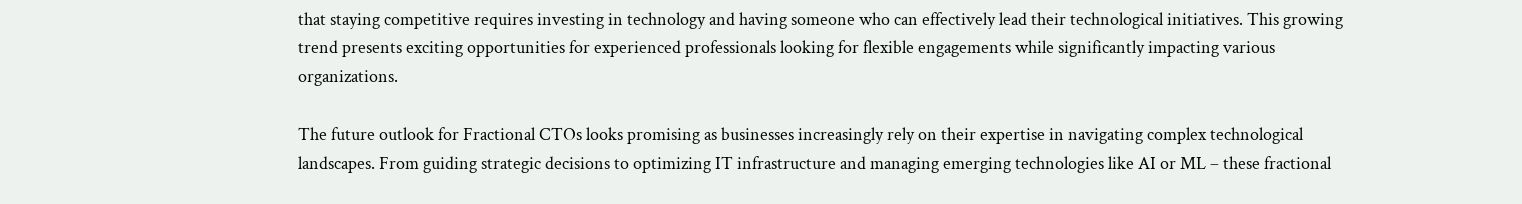that staying competitive requires investing in technology and having someone who can effectively lead their technological initiatives. This growing trend presents exciting opportunities for experienced professionals looking for flexible engagements while significantly impacting various organizations.

The future outlook for Fractional CTOs looks promising as businesses increasingly rely on their expertise in navigating complex technological landscapes. From guiding strategic decisions to optimizing IT infrastructure and managing emerging technologies like AI or ML – these fractional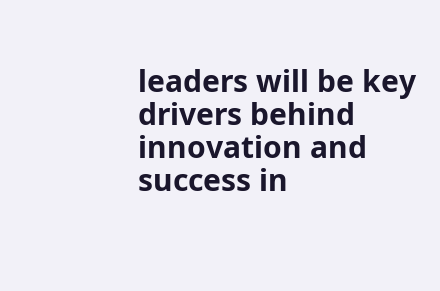leaders will be key drivers behind innovation and success in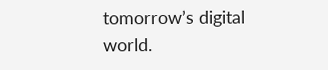tomorrow’s digital world.